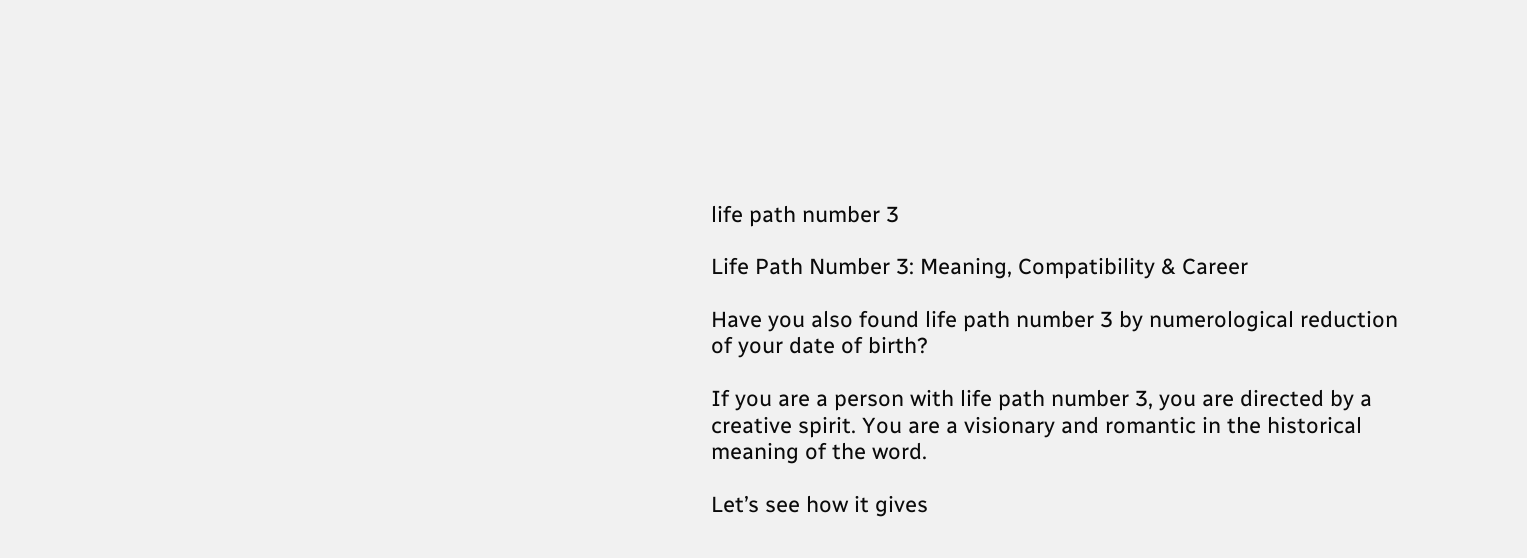life path number 3

Life Path Number 3: Meaning, Compatibility & Career

Have you also found life path number 3 by numerological reduction of your date of birth?

If you are a person with life path number 3, you are directed by a creative spirit. You are a visionary and romantic in the historical meaning of the word.

Let’s see how it gives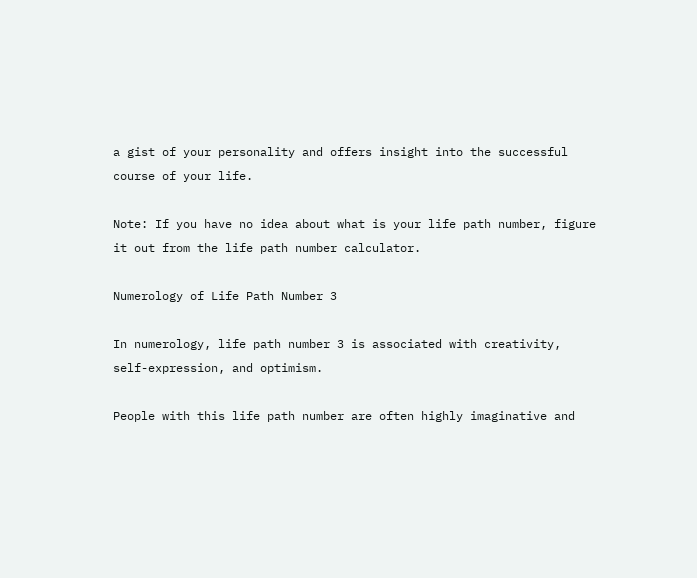a gist of your personality and offers insight into the successful course of your life.

Note: If you have no idea about what is your life path number, figure it out from the life path number calculator.

Numerology of Life Path Number 3

In numerology, life path number 3 is associated with creativity, self-expression, and optimism.

People with this life path number are often highly imaginative and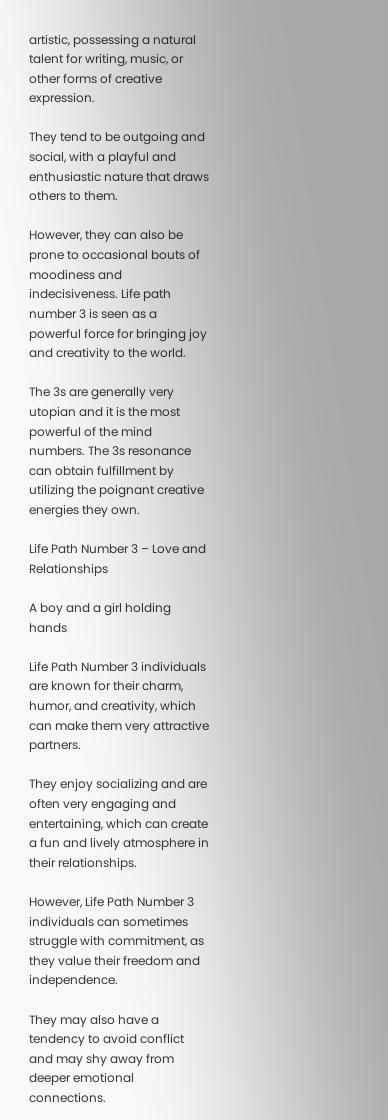artistic, possessing a natural talent for writing, music, or other forms of creative expression.

They tend to be outgoing and social, with a playful and enthusiastic nature that draws others to them.

However, they can also be prone to occasional bouts of moodiness and indecisiveness. Life path number 3 is seen as a powerful force for bringing joy and creativity to the world.

The 3s are generally very utopian and it is the most powerful of the mind numbers. The 3s resonance can obtain fulfillment by utilizing the poignant creative energies they own.

Life Path Number 3 – Love and Relationships

A boy and a girl holding hands

Life Path Number 3 individuals are known for their charm, humor, and creativity, which can make them very attractive partners.

They enjoy socializing and are often very engaging and entertaining, which can create a fun and lively atmosphere in their relationships.

However, Life Path Number 3 individuals can sometimes struggle with commitment, as they value their freedom and independence.

They may also have a tendency to avoid conflict and may shy away from deeper emotional connections.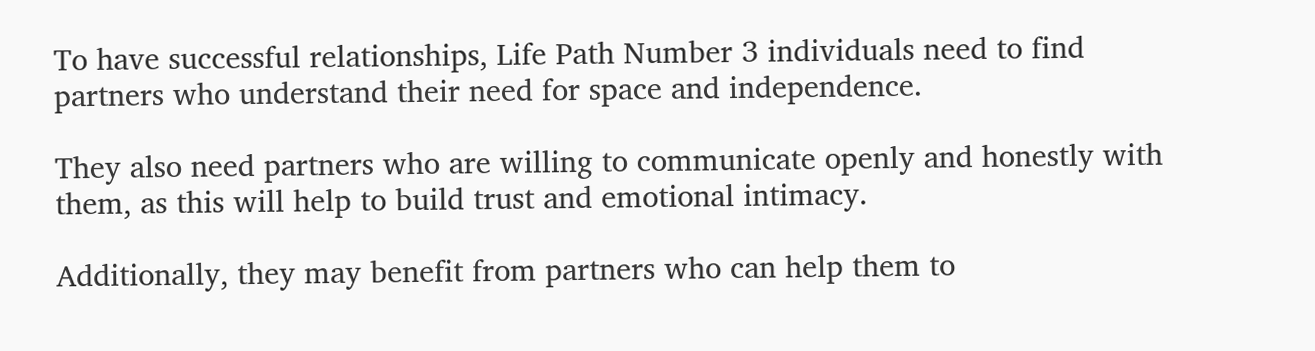To have successful relationships, Life Path Number 3 individuals need to find partners who understand their need for space and independence.

They also need partners who are willing to communicate openly and honestly with them, as this will help to build trust and emotional intimacy.

Additionally, they may benefit from partners who can help them to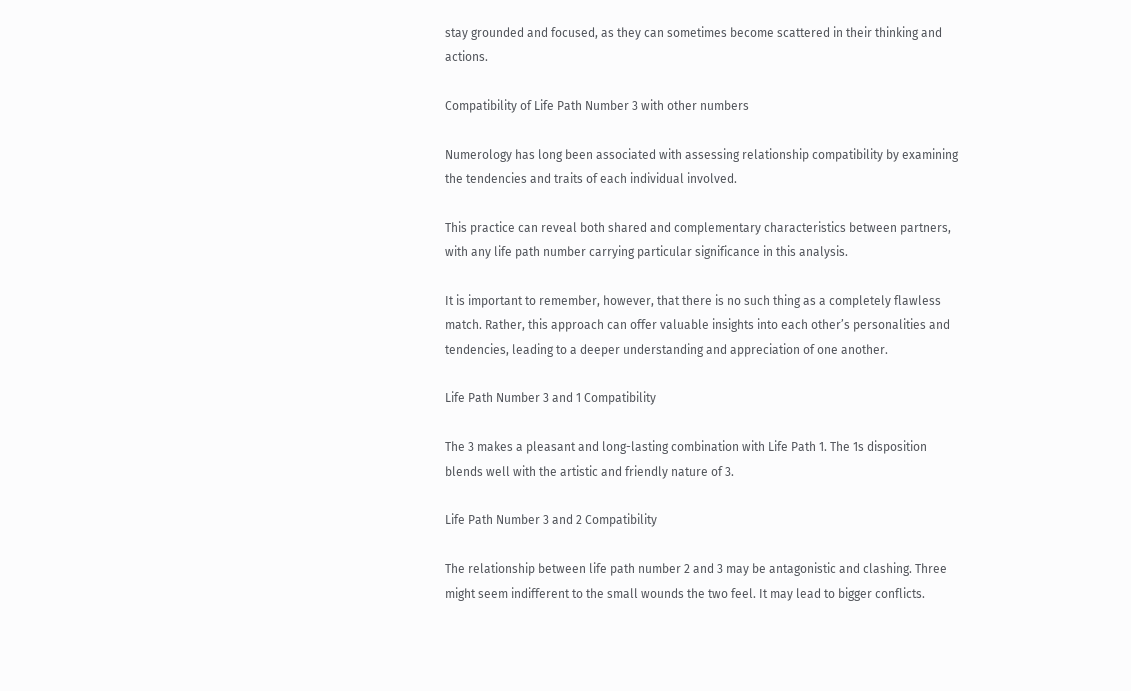stay grounded and focused, as they can sometimes become scattered in their thinking and actions.

Compatibility of Life Path Number 3 with other numbers

Numerology has long been associated with assessing relationship compatibility by examining the tendencies and traits of each individual involved.

This practice can reveal both shared and complementary characteristics between partners, with any life path number carrying particular significance in this analysis.

It is important to remember, however, that there is no such thing as a completely flawless match. Rather, this approach can offer valuable insights into each other’s personalities and tendencies, leading to a deeper understanding and appreciation of one another.

Life Path Number 3 and 1 Compatibility

The 3 makes a pleasant and long-lasting combination with Life Path 1. The 1s disposition blends well with the artistic and friendly nature of 3.

Life Path Number 3 and 2 Compatibility

The relationship between life path number 2 and 3 may be antagonistic and clashing. Three might seem indifferent to the small wounds the two feel. It may lead to bigger conflicts.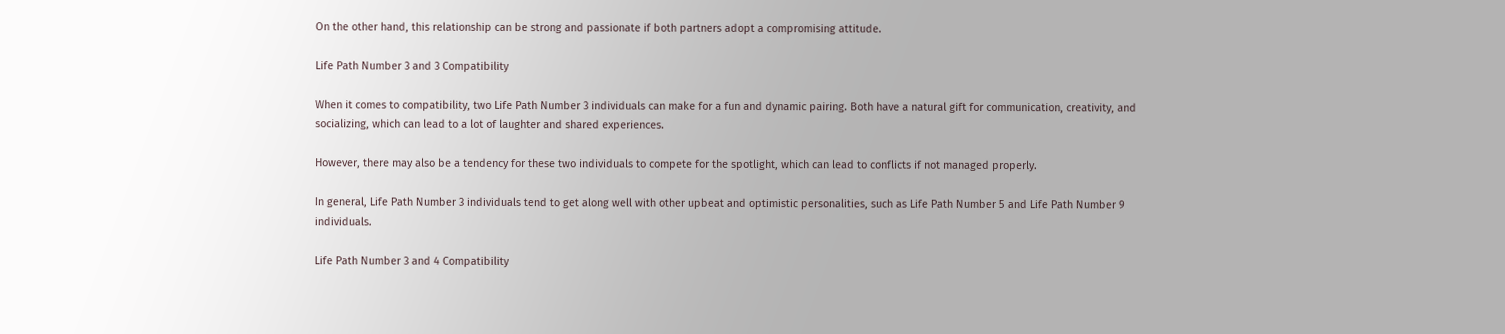On the other hand, this relationship can be strong and passionate if both partners adopt a compromising attitude.

Life Path Number 3 and 3 Compatibility

When it comes to compatibility, two Life Path Number 3 individuals can make for a fun and dynamic pairing. Both have a natural gift for communication, creativity, and socializing, which can lead to a lot of laughter and shared experiences.

However, there may also be a tendency for these two individuals to compete for the spotlight, which can lead to conflicts if not managed properly.

In general, Life Path Number 3 individuals tend to get along well with other upbeat and optimistic personalities, such as Life Path Number 5 and Life Path Number 9 individuals.

Life Path Number 3 and 4 Compatibility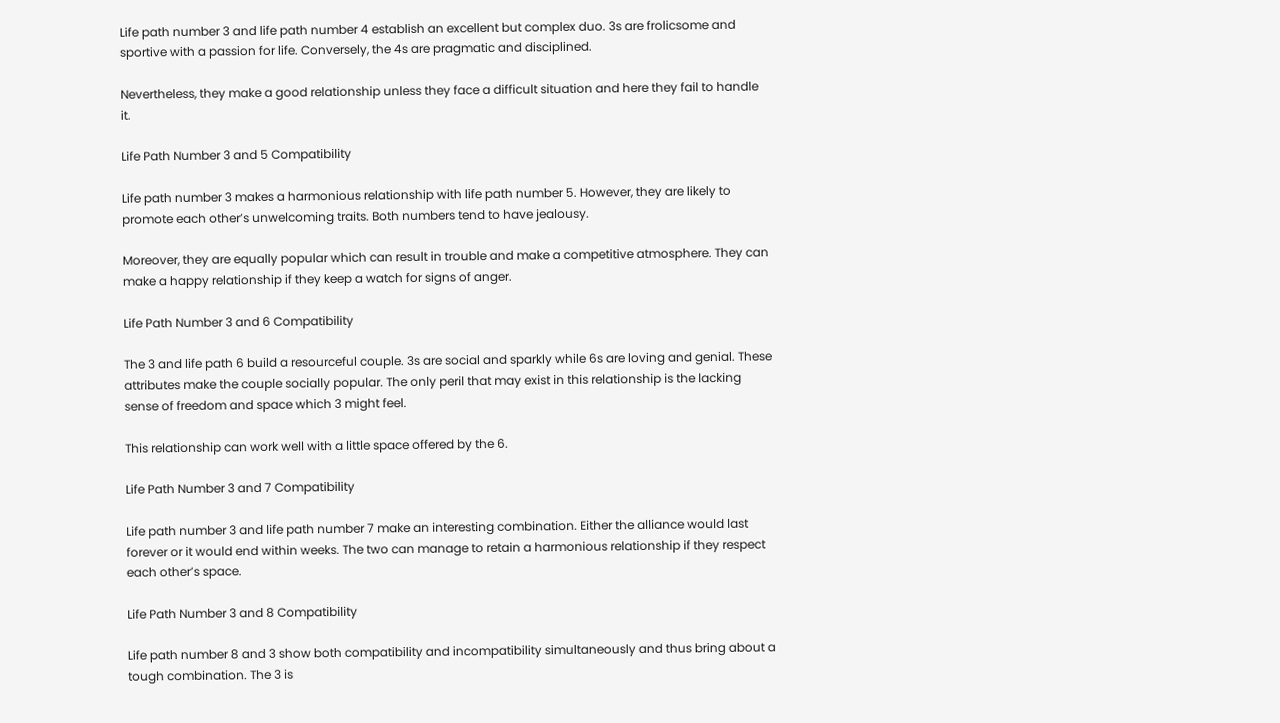Life path number 3 and life path number 4 establish an excellent but complex duo. 3s are frolicsome and sportive with a passion for life. Conversely, the 4s are pragmatic and disciplined.

Nevertheless, they make a good relationship unless they face a difficult situation and here they fail to handle it.

Life Path Number 3 and 5 Compatibility

Life path number 3 makes a harmonious relationship with life path number 5. However, they are likely to promote each other’s unwelcoming traits. Both numbers tend to have jealousy.

Moreover, they are equally popular which can result in trouble and make a competitive atmosphere. They can make a happy relationship if they keep a watch for signs of anger.

Life Path Number 3 and 6 Compatibility

The 3 and life path 6 build a resourceful couple. 3s are social and sparkly while 6s are loving and genial. These attributes make the couple socially popular. The only peril that may exist in this relationship is the lacking sense of freedom and space which 3 might feel.

This relationship can work well with a little space offered by the 6.

Life Path Number 3 and 7 Compatibility

Life path number 3 and life path number 7 make an interesting combination. Either the alliance would last forever or it would end within weeks. The two can manage to retain a harmonious relationship if they respect each other’s space.

Life Path Number 3 and 8 Compatibility

Life path number 8 and 3 show both compatibility and incompatibility simultaneously and thus bring about a tough combination. The 3 is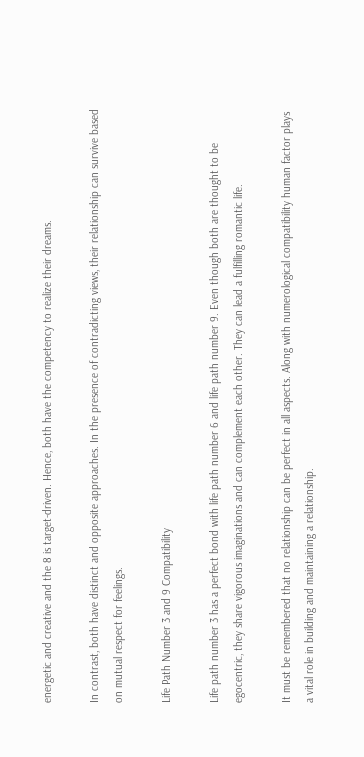energetic and creative and the 8 is target-driven. Hence, both have the competency to realize their dreams.

In contrast, both have distinct and opposite approaches. In the presence of contradicting views, their relationship can survive based on mutual respect for feelings.

Life Path Number 3 and 9 Compatibility

Life path number 3 has a perfect bond with life path number 6 and life path number 9. Even though both are thought to be egocentric, they share vigorous imaginations and can complement each other. They can lead a fulfilling romantic life.

It must be remembered that no relationship can be perfect in all aspects. Along with numerological compatibility human factor plays a vital role in building and maintaining a relationship.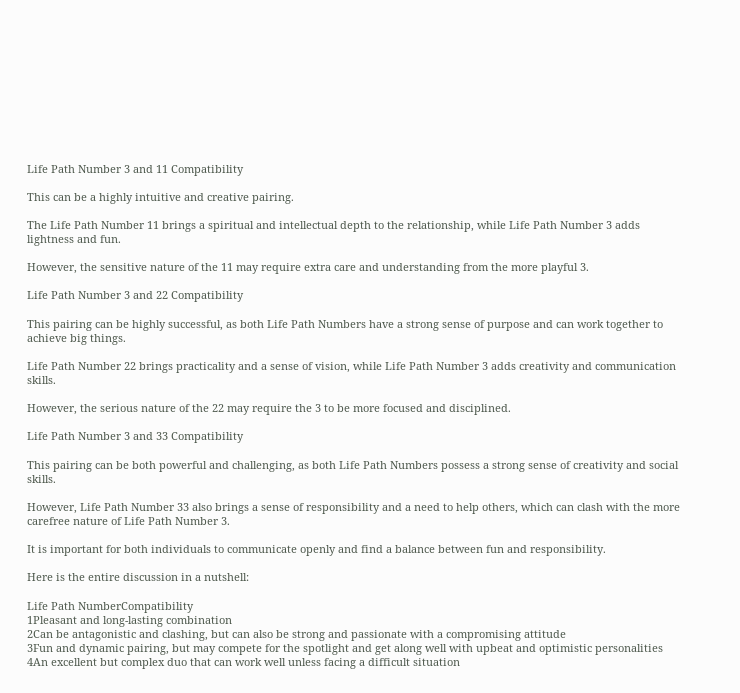Life Path Number 3 and 11 Compatibility

This can be a highly intuitive and creative pairing.

The Life Path Number 11 brings a spiritual and intellectual depth to the relationship, while Life Path Number 3 adds lightness and fun.

However, the sensitive nature of the 11 may require extra care and understanding from the more playful 3.

Life Path Number 3 and 22 Compatibility

This pairing can be highly successful, as both Life Path Numbers have a strong sense of purpose and can work together to achieve big things.

Life Path Number 22 brings practicality and a sense of vision, while Life Path Number 3 adds creativity and communication skills.

However, the serious nature of the 22 may require the 3 to be more focused and disciplined.

Life Path Number 3 and 33 Compatibility

This pairing can be both powerful and challenging, as both Life Path Numbers possess a strong sense of creativity and social skills.

However, Life Path Number 33 also brings a sense of responsibility and a need to help others, which can clash with the more carefree nature of Life Path Number 3.

It is important for both individuals to communicate openly and find a balance between fun and responsibility.

Here is the entire discussion in a nutshell:

Life Path NumberCompatibility
1Pleasant and long-lasting combination
2Can be antagonistic and clashing, but can also be strong and passionate with a compromising attitude
3Fun and dynamic pairing, but may compete for the spotlight and get along well with upbeat and optimistic personalities
4An excellent but complex duo that can work well unless facing a difficult situation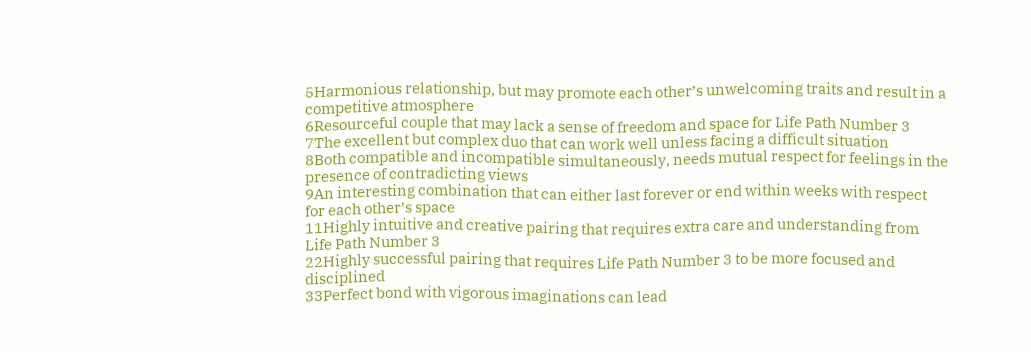5Harmonious relationship, but may promote each other’s unwelcoming traits and result in a competitive atmosphere
6Resourceful couple that may lack a sense of freedom and space for Life Path Number 3
7The excellent but complex duo that can work well unless facing a difficult situation
8Both compatible and incompatible simultaneously, needs mutual respect for feelings in the presence of contradicting views
9An interesting combination that can either last forever or end within weeks with respect for each other’s space
11Highly intuitive and creative pairing that requires extra care and understanding from Life Path Number 3
22Highly successful pairing that requires Life Path Number 3 to be more focused and disciplined
33Perfect bond with vigorous imaginations can lead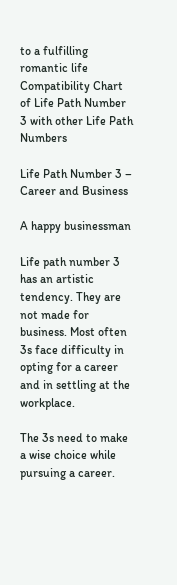to a fulfilling romantic life
Compatibility Chart of Life Path Number 3 with other Life Path Numbers

Life Path Number 3 – Career and Business

A happy businessman

Life path number 3 has an artistic tendency. They are not made for business. Most often 3s face difficulty in opting for a career and in settling at the workplace.

The 3s need to make a wise choice while pursuing a career.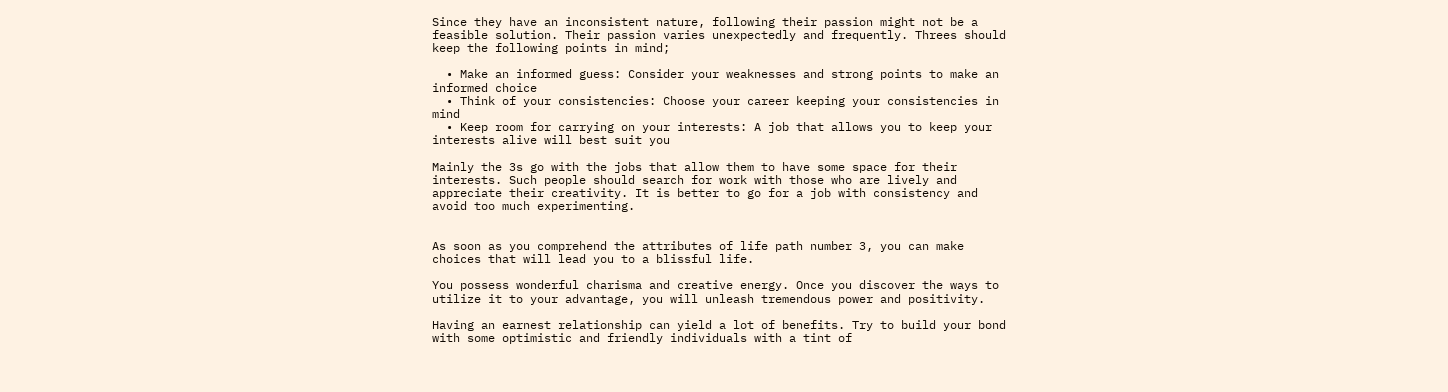Since they have an inconsistent nature, following their passion might not be a feasible solution. Their passion varies unexpectedly and frequently. Threes should keep the following points in mind;

  • Make an informed guess: Consider your weaknesses and strong points to make an informed choice
  • Think of your consistencies: Choose your career keeping your consistencies in mind
  • Keep room for carrying on your interests: A job that allows you to keep your interests alive will best suit you

Mainly the 3s go with the jobs that allow them to have some space for their interests. Such people should search for work with those who are lively and appreciate their creativity. It is better to go for a job with consistency and avoid too much experimenting.


As soon as you comprehend the attributes of life path number 3, you can make choices that will lead you to a blissful life.

You possess wonderful charisma and creative energy. Once you discover the ways to utilize it to your advantage, you will unleash tremendous power and positivity.

Having an earnest relationship can yield a lot of benefits. Try to build your bond with some optimistic and friendly individuals with a tint of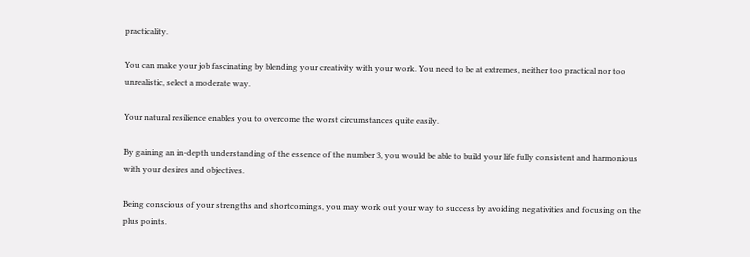practicality.

You can make your job fascinating by blending your creativity with your work. You need to be at extremes, neither too practical nor too unrealistic, select a moderate way.

Your natural resilience enables you to overcome the worst circumstances quite easily.

By gaining an in-depth understanding of the essence of the number 3, you would be able to build your life fully consistent and harmonious with your desires and objectives.

Being conscious of your strengths and shortcomings, you may work out your way to success by avoiding negativities and focusing on the plus points.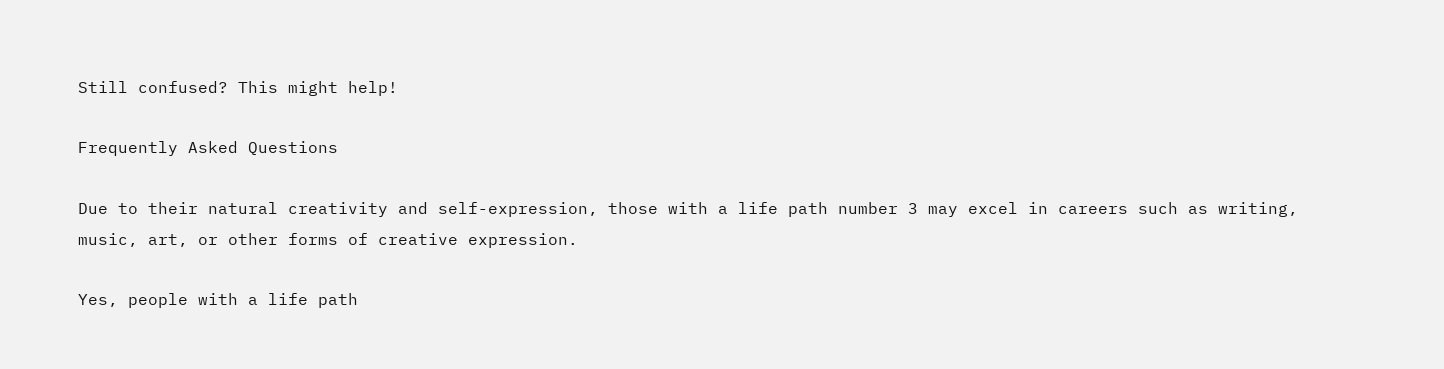Still confused? This might help!

Frequently Asked Questions

Due to their natural creativity and self-expression, those with a life path number 3 may excel in careers such as writing, music, art, or other forms of creative expression.

Yes, people with a life path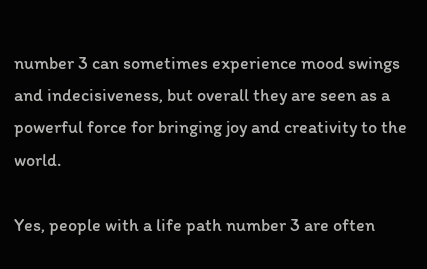number 3 can sometimes experience mood swings and indecisiveness, but overall they are seen as a powerful force for bringing joy and creativity to the world.

Yes, people with a life path number 3 are often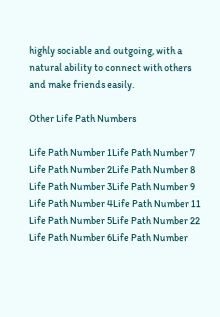highly sociable and outgoing, with a natural ability to connect with others and make friends easily.

Other Life Path Numbers

Life Path Number 1Life Path Number 7
Life Path Number 2Life Path Number 8
Life Path Number 3Life Path Number 9
Life Path Number 4Life Path Number 11
Life Path Number 5Life Path Number 22
Life Path Number 6Life Path Number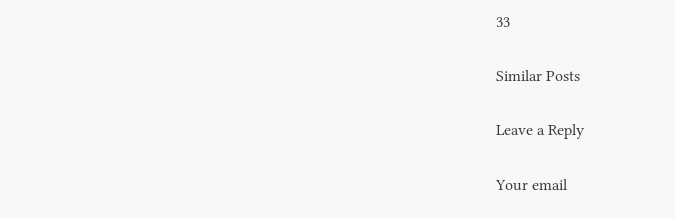33

Similar Posts

Leave a Reply

Your email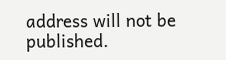address will not be published.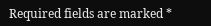Required fields are marked *